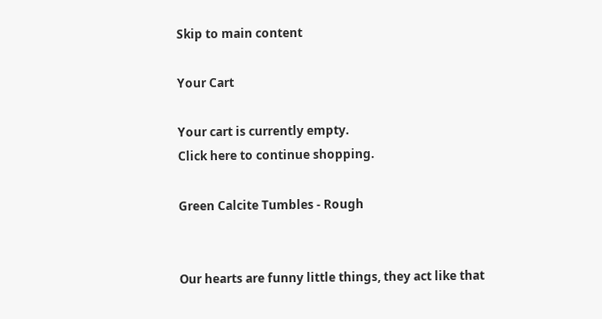Skip to main content

Your Cart

Your cart is currently empty.
Click here to continue shopping.

Green Calcite Tumbles - Rough


Our hearts are funny little things, they act like that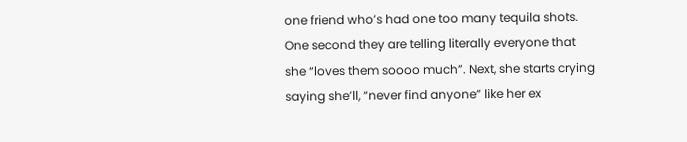one friend who’s had one too many tequila shots. One second they are telling literally everyone that she “loves them soooo much”. Next, she starts crying saying she’ll, “never find anyone” like her ex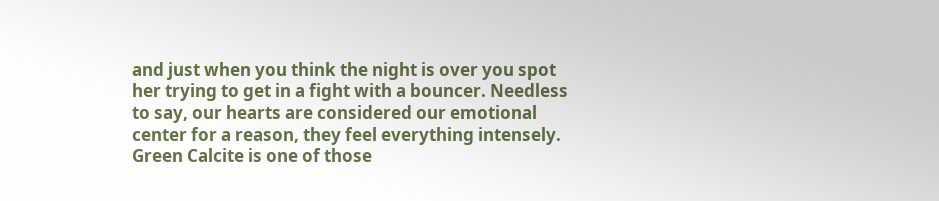and just when you think the night is over you spot her trying to get in a fight with a bouncer. Needless to say, our hearts are considered our emotional center for a reason, they feel everything intensely. Green Calcite is one of those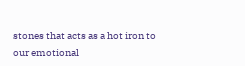stones that acts as a hot iron to our emotional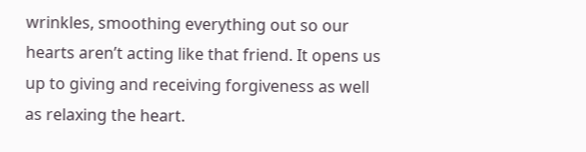wrinkles, smoothing everything out so our hearts aren’t acting like that friend. It opens us up to giving and receiving forgiveness as well as relaxing the heart.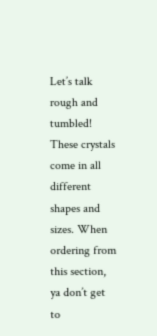Let’s talk rough and tumbled! These crystals come in all different shapes and sizes. When ordering from this section, ya don’t get to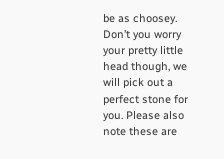be as choosey. Don’t you worry your pretty little head though, we will pick out a perfect stone for you. Please also note these are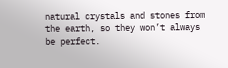natural crystals and stones from the earth, so they won’t always be perfect.